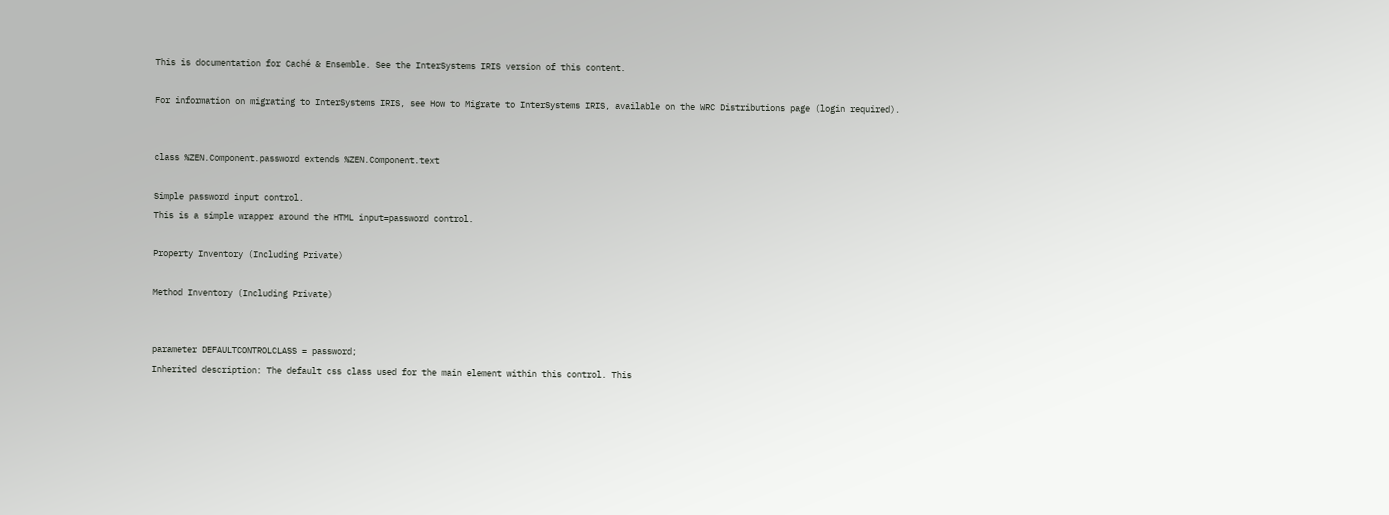This is documentation for Caché & Ensemble. See the InterSystems IRIS version of this content.

For information on migrating to InterSystems IRIS, see How to Migrate to InterSystems IRIS, available on the WRC Distributions page (login required).


class %ZEN.Component.password extends %ZEN.Component.text

Simple password input control.
This is a simple wrapper around the HTML input=password control.

Property Inventory (Including Private)

Method Inventory (Including Private)


parameter DEFAULTCONTROLCLASS = password;
Inherited description: The default css class used for the main element within this control. This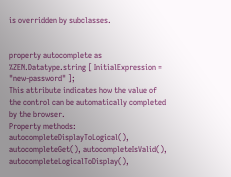is overridden by subclasses.


property autocomplete as %ZEN.Datatype.string [ InitialExpression = "new-password" ];
This attribute indicates how the value of the control can be automatically completed by the browser.
Property methods: autocompleteDisplayToLogical(), autocompleteGet(), autocompleteIsValid(), autocompleteLogicalToDisplay(),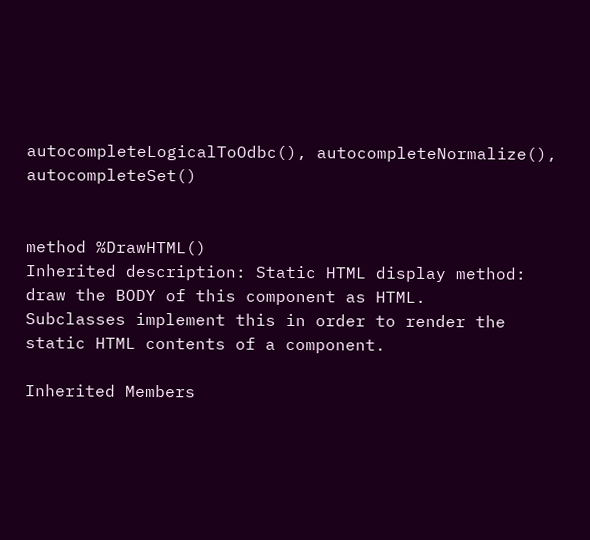autocompleteLogicalToOdbc(), autocompleteNormalize(), autocompleteSet()


method %DrawHTML()
Inherited description: Static HTML display method: draw the BODY of this component as HTML.
Subclasses implement this in order to render the static HTML contents of a component.

Inherited Members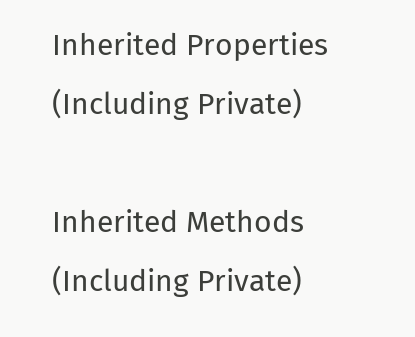Inherited Properties (Including Private)

Inherited Methods (Including Private)